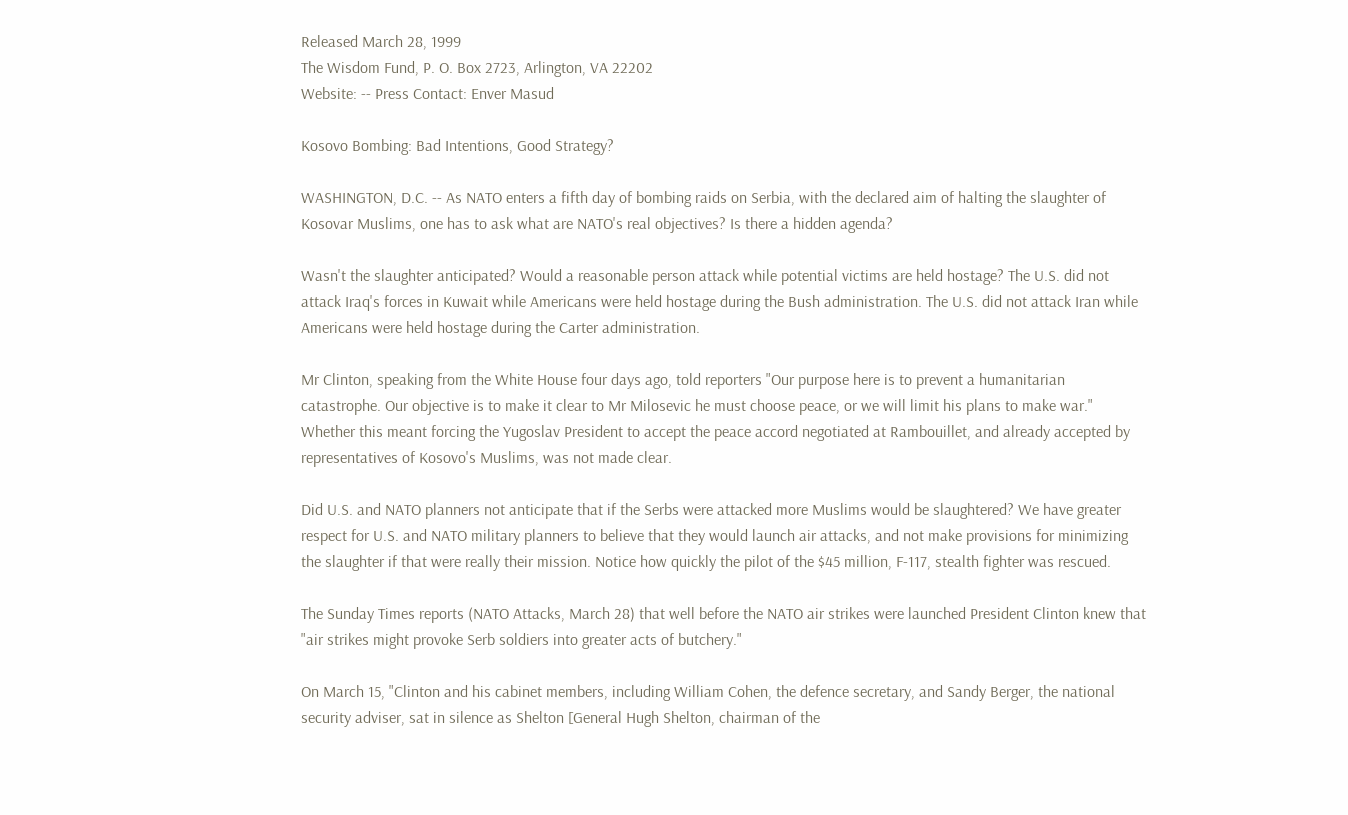Released March 28, 1999
The Wisdom Fund, P. O. Box 2723, Arlington, VA 22202
Website: -- Press Contact: Enver Masud

Kosovo Bombing: Bad Intentions, Good Strategy?

WASHINGTON, D.C. -- As NATO enters a fifth day of bombing raids on Serbia, with the declared aim of halting the slaughter of Kosovar Muslims, one has to ask what are NATO's real objectives? Is there a hidden agenda?

Wasn't the slaughter anticipated? Would a reasonable person attack while potential victims are held hostage? The U.S. did not attack Iraq's forces in Kuwait while Americans were held hostage during the Bush administration. The U.S. did not attack Iran while Americans were held hostage during the Carter administration.

Mr Clinton, speaking from the White House four days ago, told reporters "Our purpose here is to prevent a humanitarian catastrophe. Our objective is to make it clear to Mr Milosevic he must choose peace, or we will limit his plans to make war." Whether this meant forcing the Yugoslav President to accept the peace accord negotiated at Rambouillet, and already accepted by representatives of Kosovo's Muslims, was not made clear.

Did U.S. and NATO planners not anticipate that if the Serbs were attacked more Muslims would be slaughtered? We have greater respect for U.S. and NATO military planners to believe that they would launch air attacks, and not make provisions for minimizing the slaughter if that were really their mission. Notice how quickly the pilot of the $45 million, F-117, stealth fighter was rescued.

The Sunday Times reports (NATO Attacks, March 28) that well before the NATO air strikes were launched President Clinton knew that "air strikes might provoke Serb soldiers into greater acts of butchery."

On March 15, "Clinton and his cabinet members, including William Cohen, the defence secretary, and Sandy Berger, the national security adviser, sat in silence as Shelton [General Hugh Shelton, chairman of the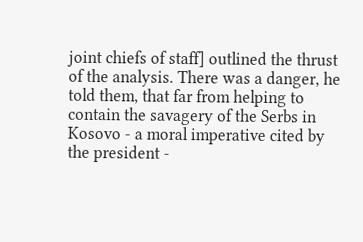joint chiefs of staff] outlined the thrust of the analysis. There was a danger, he told them, that far from helping to contain the savagery of the Serbs in Kosovo - a moral imperative cited by the president -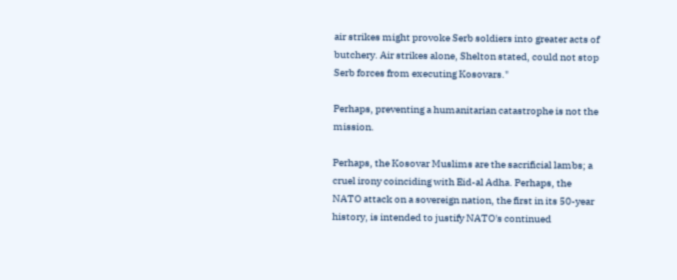air strikes might provoke Serb soldiers into greater acts of butchery. Air strikes alone, Shelton stated, could not stop Serb forces from executing Kosovars."

Perhaps, preventing a humanitarian catastrophe is not the mission.

Perhaps, the Kosovar Muslims are the sacrificial lambs; a cruel irony coinciding with Eid-al Adha. Perhaps, the NATO attack on a sovereign nation, the first in its 50-year history, is intended to justify NATO's continued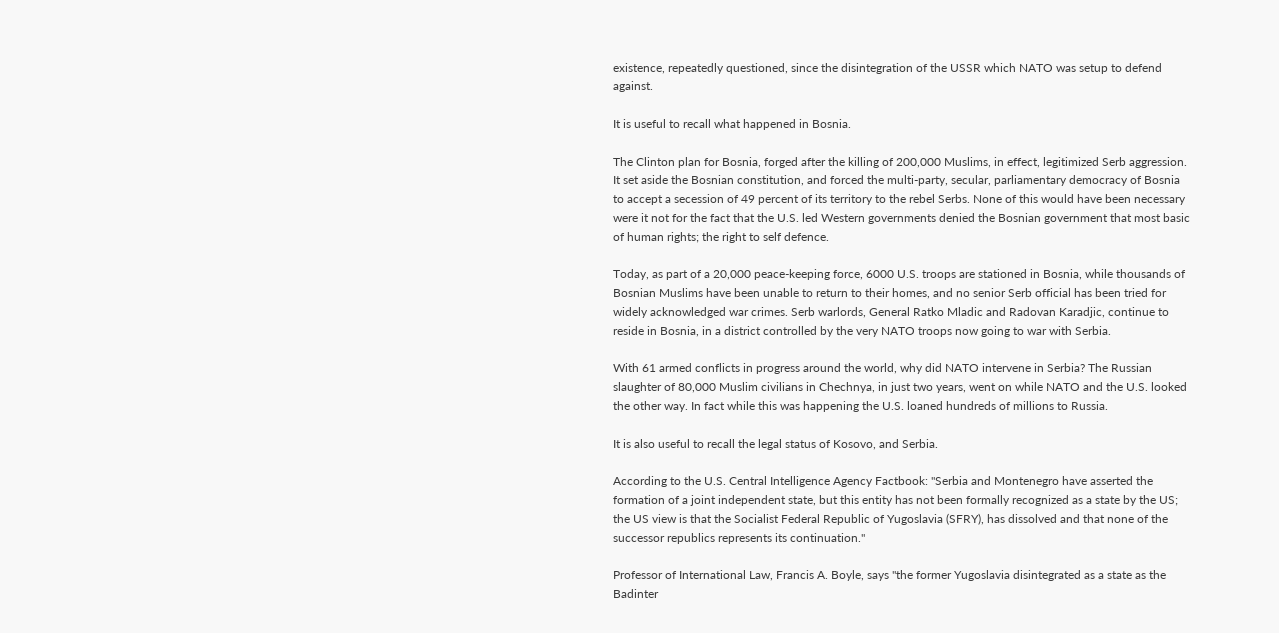existence, repeatedly questioned, since the disintegration of the USSR which NATO was setup to defend against.

It is useful to recall what happened in Bosnia.

The Clinton plan for Bosnia, forged after the killing of 200,000 Muslims, in effect, legitimized Serb aggression. It set aside the Bosnian constitution, and forced the multi-party, secular, parliamentary democracy of Bosnia to accept a secession of 49 percent of its territory to the rebel Serbs. None of this would have been necessary were it not for the fact that the U.S. led Western governments denied the Bosnian government that most basic of human rights; the right to self defence.

Today, as part of a 20,000 peace-keeping force, 6000 U.S. troops are stationed in Bosnia, while thousands of Bosnian Muslims have been unable to return to their homes, and no senior Serb official has been tried for widely acknowledged war crimes. Serb warlords, General Ratko Mladic and Radovan Karadjic, continue to reside in Bosnia, in a district controlled by the very NATO troops now going to war with Serbia.

With 61 armed conflicts in progress around the world, why did NATO intervene in Serbia? The Russian slaughter of 80,000 Muslim civilians in Chechnya, in just two years, went on while NATO and the U.S. looked the other way. In fact while this was happening the U.S. loaned hundreds of millions to Russia.

It is also useful to recall the legal status of Kosovo, and Serbia.

According to the U.S. Central Intelligence Agency Factbook: "Serbia and Montenegro have asserted the formation of a joint independent state, but this entity has not been formally recognized as a state by the US; the US view is that the Socialist Federal Republic of Yugoslavia (SFRY), has dissolved and that none of the successor republics represents its continuation."

Professor of International Law, Francis A. Boyle, says "the former Yugoslavia disintegrated as a state as the Badinter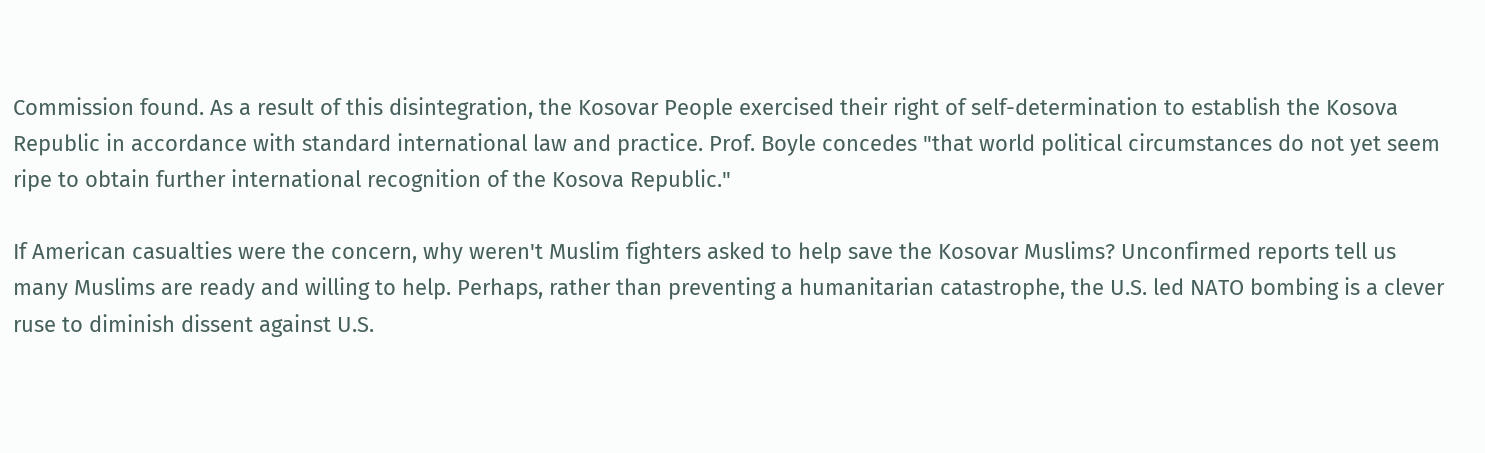Commission found. As a result of this disintegration, the Kosovar People exercised their right of self-determination to establish the Kosova Republic in accordance with standard international law and practice. Prof. Boyle concedes "that world political circumstances do not yet seem ripe to obtain further international recognition of the Kosova Republic."

If American casualties were the concern, why weren't Muslim fighters asked to help save the Kosovar Muslims? Unconfirmed reports tell us many Muslims are ready and willing to help. Perhaps, rather than preventing a humanitarian catastrophe, the U.S. led NATO bombing is a clever ruse to diminish dissent against U.S.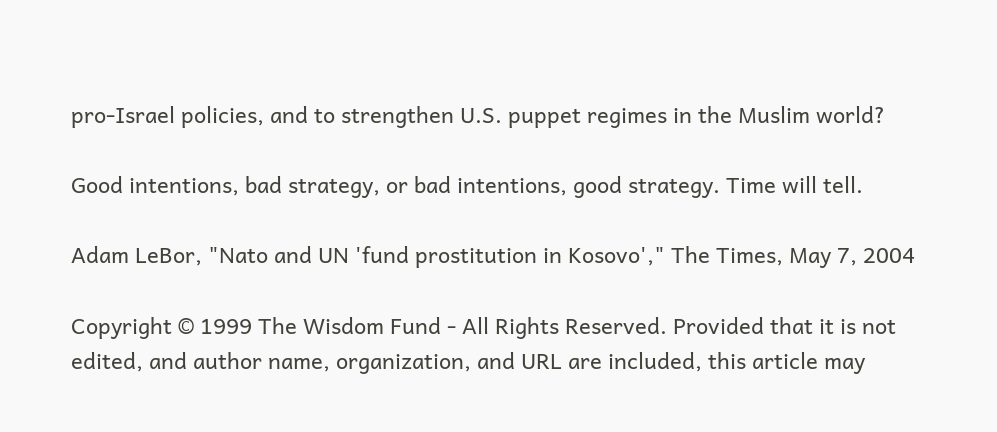pro-Israel policies, and to strengthen U.S. puppet regimes in the Muslim world?

Good intentions, bad strategy, or bad intentions, good strategy. Time will tell.

Adam LeBor, "Nato and UN 'fund prostitution in Kosovo'," The Times, May 7, 2004

Copyright © 1999 The Wisdom Fund - All Rights Reserved. Provided that it is not edited, and author name, organization, and URL are included, this article may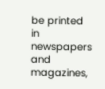be printed in newspapers and magazines,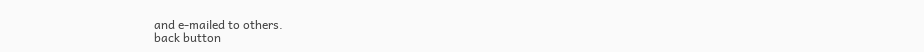and e-mailed to others.
back button